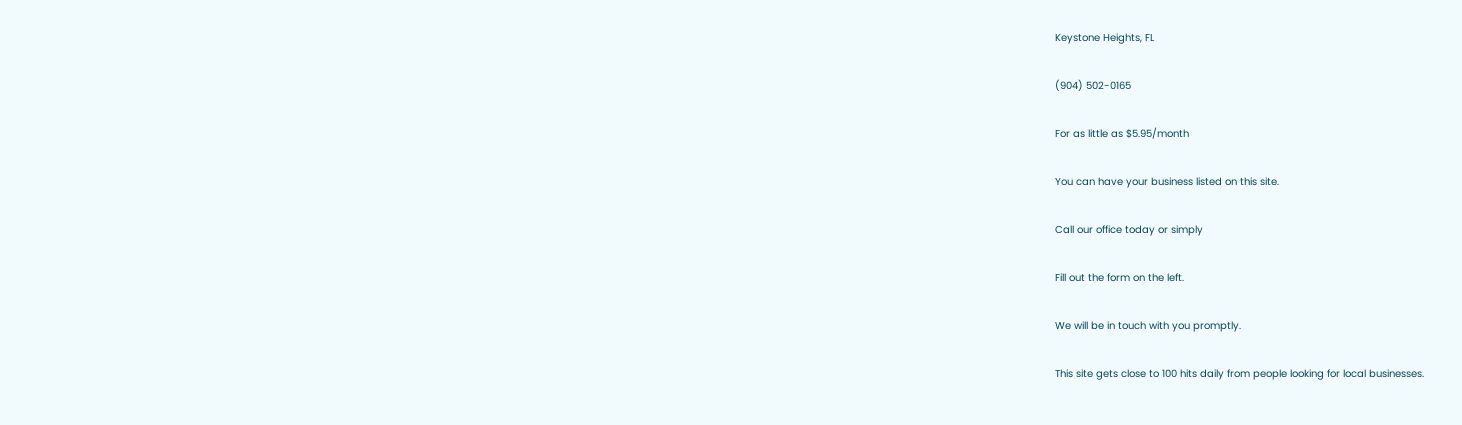Keystone Heights, FL

(904) 502-0165

For as little as $5.95/month

You can have your business listed on this site.

Call our office today or simply

Fill out the form on the left.

We will be in touch with you promptly.

This site gets close to 100 hits daily from people looking for local businesses.